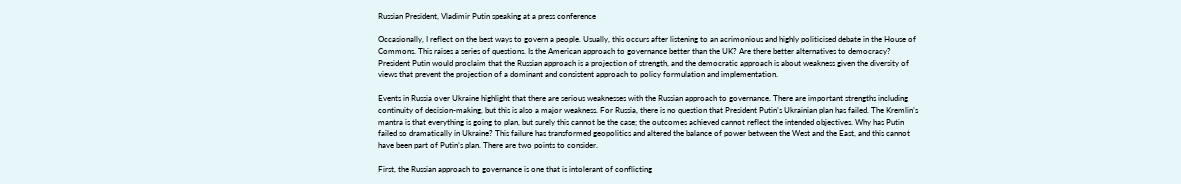Russian President, Vladimir Putin speaking at a press conference

Occasionally, I reflect on the best ways to govern a people. Usually, this occurs after listening to an acrimonious and highly politicised debate in the House of Commons. This raises a series of questions. Is the American approach to governance better than the UK? Are there better alternatives to democracy? President Putin would proclaim that the Russian approach is a projection of strength, and the democratic approach is about weakness given the diversity of views that prevent the projection of a dominant and consistent approach to policy formulation and implementation.

Events in Russia over Ukraine highlight that there are serious weaknesses with the Russian approach to governance. There are important strengths including continuity of decision-making, but this is also a major weakness. For Russia, there is no question that President Putin’s Ukrainian plan has failed. The Kremlin’s mantra is that everything is going to plan, but surely this cannot be the case; the outcomes achieved cannot reflect the intended objectives. Why has Putin failed so dramatically in Ukraine? This failure has transformed geopolitics and altered the balance of power between the West and the East, and this cannot have been part of Putin’s plan. There are two points to consider.

First, the Russian approach to governance is one that is intolerant of conflicting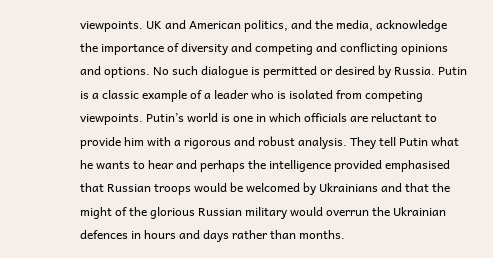viewpoints. UK and American politics, and the media, acknowledge the importance of diversity and competing and conflicting opinions and options. No such dialogue is permitted or desired by Russia. Putin is a classic example of a leader who is isolated from competing viewpoints. Putin’s world is one in which officials are reluctant to provide him with a rigorous and robust analysis. They tell Putin what he wants to hear and perhaps the intelligence provided emphasised that Russian troops would be welcomed by Ukrainians and that the might of the glorious Russian military would overrun the Ukrainian defences in hours and days rather than months.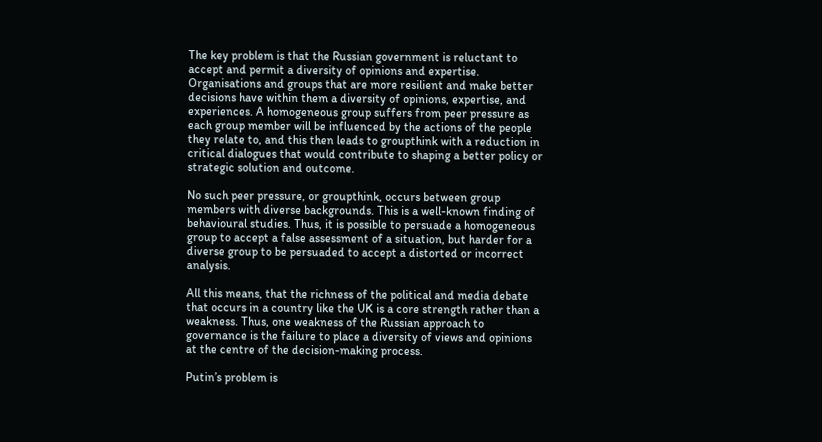The key problem is that the Russian government is reluctant to accept and permit a diversity of opinions and expertise. Organisations and groups that are more resilient and make better decisions have within them a diversity of opinions, expertise, and experiences. A homogeneous group suffers from peer pressure as each group member will be influenced by the actions of the people they relate to, and this then leads to groupthink with a reduction in critical dialogues that would contribute to shaping a better policy or strategic solution and outcome.

No such peer pressure, or groupthink, occurs between group members with diverse backgrounds. This is a well-known finding of behavioural studies. Thus, it is possible to persuade a homogeneous group to accept a false assessment of a situation, but harder for a diverse group to be persuaded to accept a distorted or incorrect analysis.

All this means, that the richness of the political and media debate that occurs in a country like the UK is a core strength rather than a weakness. Thus, one weakness of the Russian approach to governance is the failure to place a diversity of views and opinions at the centre of the decision-making process.

Putin’s problem is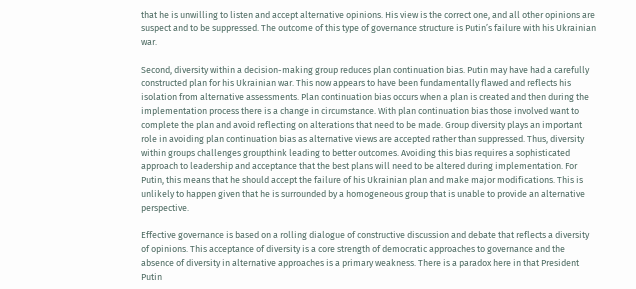that he is unwilling to listen and accept alternative opinions. His view is the correct one, and all other opinions are suspect and to be suppressed. The outcome of this type of governance structure is Putin’s failure with his Ukrainian war.

Second, diversity within a decision-making group reduces plan continuation bias. Putin may have had a carefully constructed plan for his Ukrainian war. This now appears to have been fundamentally flawed and reflects his isolation from alternative assessments. Plan continuation bias occurs when a plan is created and then during the implementation process there is a change in circumstance. With plan continuation bias those involved want to complete the plan and avoid reflecting on alterations that need to be made. Group diversity plays an important role in avoiding plan continuation bias as alternative views are accepted rather than suppressed. Thus, diversity within groups challenges groupthink leading to better outcomes. Avoiding this bias requires a sophisticated approach to leadership and acceptance that the best plans will need to be altered during implementation. For Putin, this means that he should accept the failure of his Ukrainian plan and make major modifications. This is unlikely to happen given that he is surrounded by a homogeneous group that is unable to provide an alternative perspective.

Effective governance is based on a rolling dialogue of constructive discussion and debate that reflects a diversity of opinions. This acceptance of diversity is a core strength of democratic approaches to governance and the absence of diversity in alternative approaches is a primary weakness. There is a paradox here in that President Putin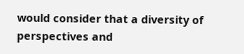would consider that a diversity of perspectives and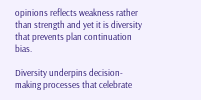opinions reflects weakness rather than strength and yet it is diversity that prevents plan continuation bias.

Diversity underpins decision-making processes that celebrate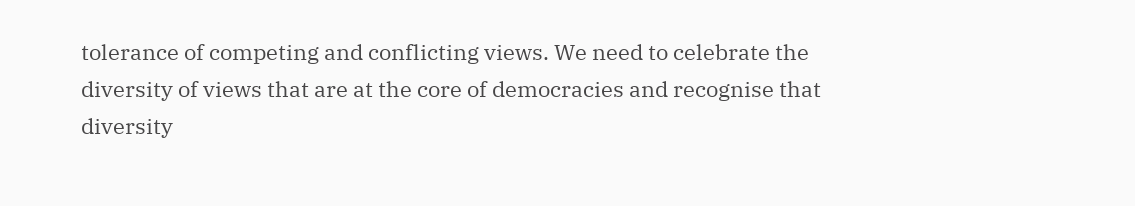tolerance of competing and conflicting views. We need to celebrate the diversity of views that are at the core of democracies and recognise that diversity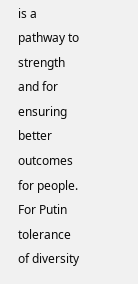is a pathway to strength and for ensuring better outcomes for people. For Putin tolerance of diversity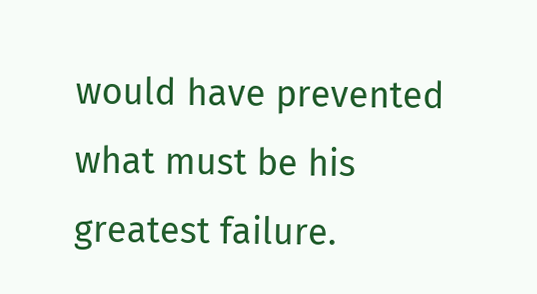would have prevented what must be his greatest failure.